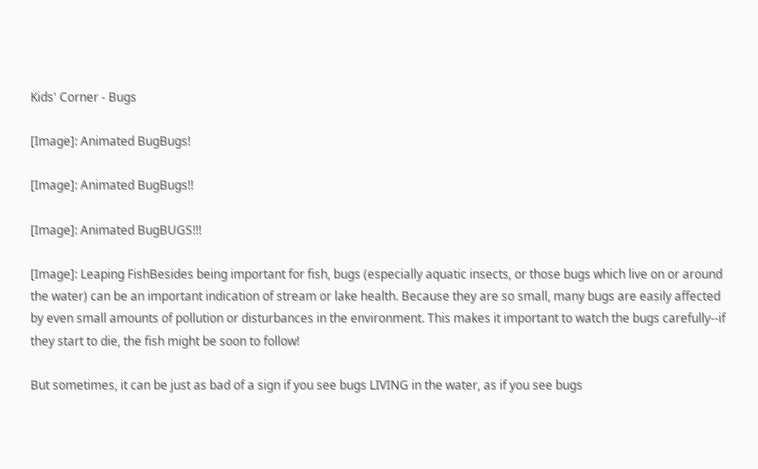Kids' Corner - Bugs

[Image]: Animated BugBugs!

[Image]: Animated BugBugs!!

[Image]: Animated BugBUGS!!!

[Image]: Leaping FishBesides being important for fish, bugs (especially aquatic insects, or those bugs which live on or around the water) can be an important indication of stream or lake health. Because they are so small, many bugs are easily affected by even small amounts of pollution or disturbances in the environment. This makes it important to watch the bugs carefully--if they start to die, the fish might be soon to follow!

But sometimes, it can be just as bad of a sign if you see bugs LIVING in the water, as if you see bugs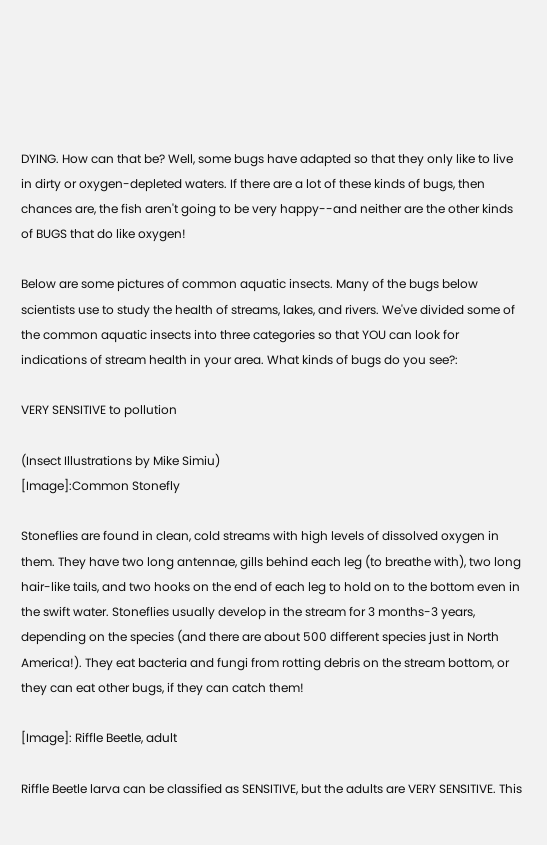DYING. How can that be? Well, some bugs have adapted so that they only like to live in dirty or oxygen-depleted waters. If there are a lot of these kinds of bugs, then chances are, the fish aren't going to be very happy--and neither are the other kinds of BUGS that do like oxygen!

Below are some pictures of common aquatic insects. Many of the bugs below scientists use to study the health of streams, lakes, and rivers. We've divided some of the common aquatic insects into three categories so that YOU can look for indications of stream health in your area. What kinds of bugs do you see?:

VERY SENSITIVE to pollution

(Insect Illustrations by Mike Simiu)
[Image]:Common Stonefly

Stoneflies are found in clean, cold streams with high levels of dissolved oxygen in them. They have two long antennae, gills behind each leg (to breathe with), two long hair-like tails, and two hooks on the end of each leg to hold on to the bottom even in the swift water. Stoneflies usually develop in the stream for 3 months-3 years, depending on the species (and there are about 500 different species just in North America!). They eat bacteria and fungi from rotting debris on the stream bottom, or they can eat other bugs, if they can catch them!

[Image]: Riffle Beetle, adult

Riffle Beetle larva can be classified as SENSITIVE, but the adults are VERY SENSITIVE. This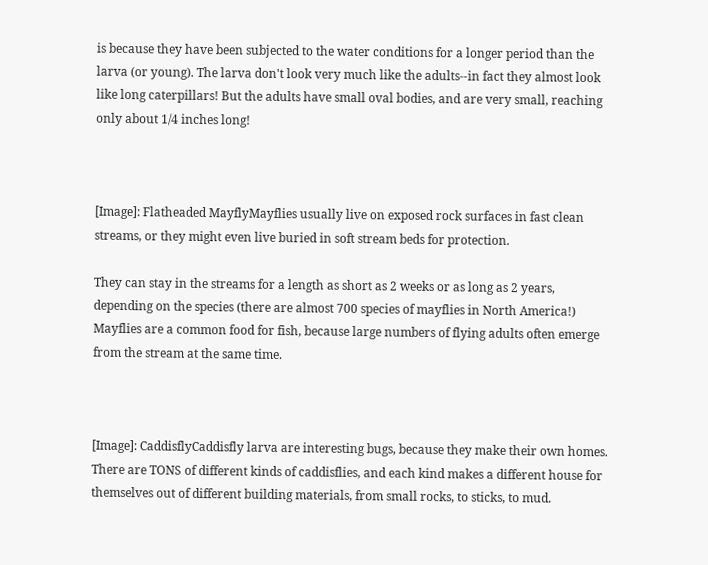is because they have been subjected to the water conditions for a longer period than the larva (or young). The larva don't look very much like the adults--in fact they almost look like long caterpillars! But the adults have small oval bodies, and are very small, reaching only about 1/4 inches long!



[Image]: Flatheaded MayflyMayflies usually live on exposed rock surfaces in fast clean streams, or they might even live buried in soft stream beds for protection.

They can stay in the streams for a length as short as 2 weeks or as long as 2 years, depending on the species (there are almost 700 species of mayflies in North America!) Mayflies are a common food for fish, because large numbers of flying adults often emerge from the stream at the same time.



[Image]: CaddisflyCaddisfly larva are interesting bugs, because they make their own homes. There are TONS of different kinds of caddisflies, and each kind makes a different house for themselves out of different building materials, from small rocks, to sticks, to mud.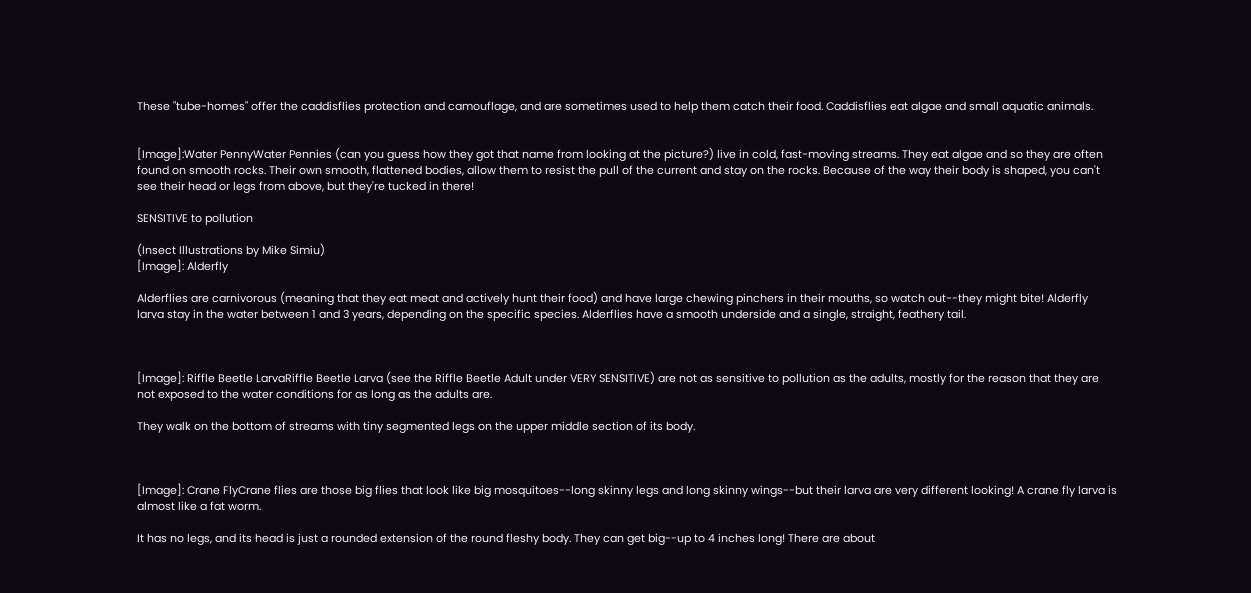These "tube-homes" offer the caddisflies protection and camouflage, and are sometimes used to help them catch their food. Caddisflies eat algae and small aquatic animals.


[Image]:Water PennyWater Pennies (can you guess how they got that name from looking at the picture?) live in cold, fast-moving streams. They eat algae and so they are often found on smooth rocks. Their own smooth, flattened bodies, allow them to resist the pull of the current and stay on the rocks. Because of the way their body is shaped, you can't see their head or legs from above, but they're tucked in there!

SENSITIVE to pollution

(Insect Illustrations by Mike Simiu)
[Image]: Alderfly

Alderflies are carnivorous (meaning that they eat meat and actively hunt their food) and have large chewing pinchers in their mouths, so watch out--they might bite! Alderfly larva stay in the water between 1 and 3 years, depending on the specific species. Alderflies have a smooth underside and a single, straight, feathery tail.



[Image]: Riffle Beetle LarvaRiffle Beetle Larva (see the Riffle Beetle Adult under VERY SENSITIVE) are not as sensitive to pollution as the adults, mostly for the reason that they are not exposed to the water conditions for as long as the adults are.

They walk on the bottom of streams with tiny segmented legs on the upper middle section of its body.



[Image]: Crane FlyCrane flies are those big flies that look like big mosquitoes--long skinny legs and long skinny wings--but their larva are very different looking! A crane fly larva is almost like a fat worm.

It has no legs, and its head is just a rounded extension of the round fleshy body. They can get big--up to 4 inches long! There are about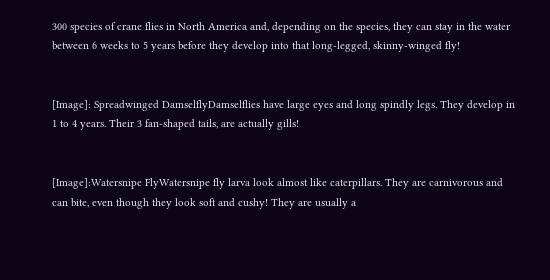300 species of crane flies in North America and, depending on the species, they can stay in the water between 6 weeks to 5 years before they develop into that long-legged, skinny-winged fly!


[Image]: Spreadwinged DamselflyDamselflies have large eyes and long spindly legs. They develop in 1 to 4 years. Their 3 fan-shaped tails, are actually gills!


[Image]:Watersnipe FlyWatersnipe fly larva look almost like caterpillars. They are carnivorous and can bite, even though they look soft and cushy! They are usually a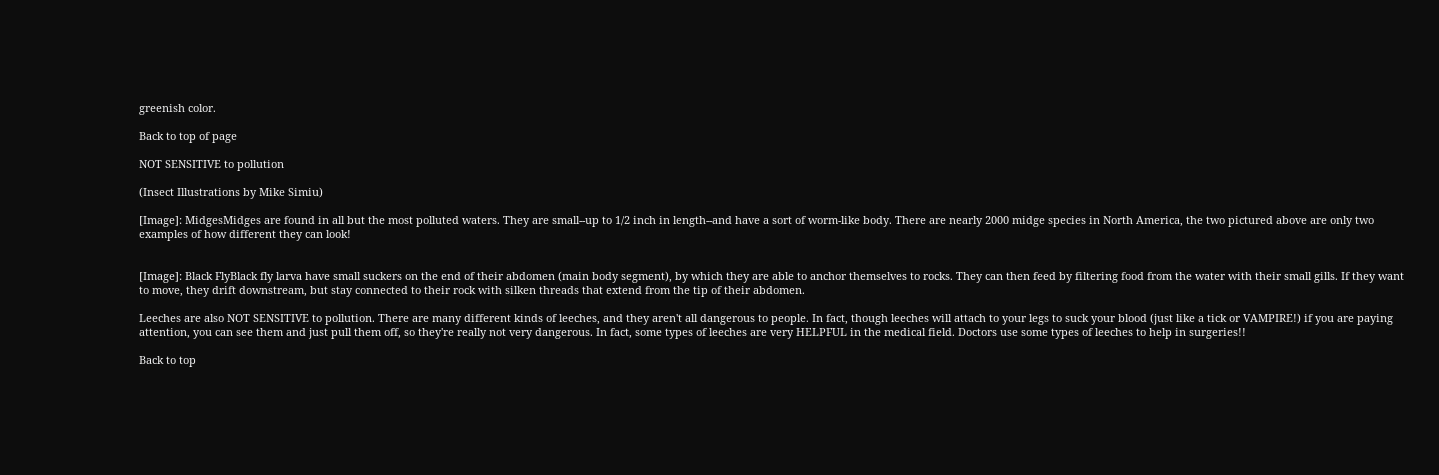greenish color.

Back to top of page

NOT SENSITIVE to pollution

(Insect Illustrations by Mike Simiu)

[Image]: MidgesMidges are found in all but the most polluted waters. They are small--up to 1/2 inch in length--and have a sort of worm-like body. There are nearly 2000 midge species in North America, the two pictured above are only two examples of how different they can look!


[Image]: Black FlyBlack fly larva have small suckers on the end of their abdomen (main body segment), by which they are able to anchor themselves to rocks. They can then feed by filtering food from the water with their small gills. If they want to move, they drift downstream, but stay connected to their rock with silken threads that extend from the tip of their abdomen.

Leeches are also NOT SENSITIVE to pollution. There are many different kinds of leeches, and they aren't all dangerous to people. In fact, though leeches will attach to your legs to suck your blood (just like a tick or VAMPIRE!) if you are paying attention, you can see them and just pull them off, so they're really not very dangerous. In fact, some types of leeches are very HELPFUL in the medical field. Doctors use some types of leeches to help in surgeries!!

Back to top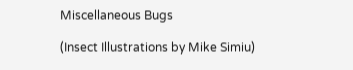Miscellaneous Bugs

(Insect Illustrations by Mike Simiu)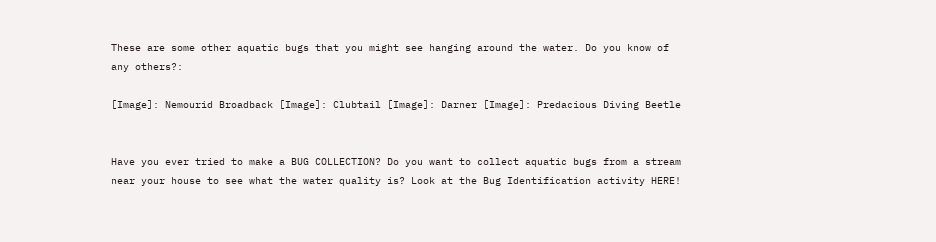These are some other aquatic bugs that you might see hanging around the water. Do you know of any others?:

[Image]: Nemourid Broadback [Image]: Clubtail [Image]: Darner [Image]: Predacious Diving Beetle


Have you ever tried to make a BUG COLLECTION? Do you want to collect aquatic bugs from a stream near your house to see what the water quality is? Look at the Bug Identification activity HERE!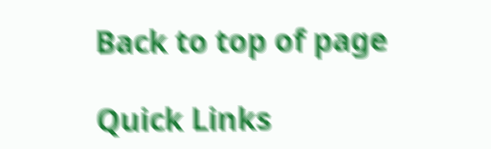Back to top of page

Quick Links